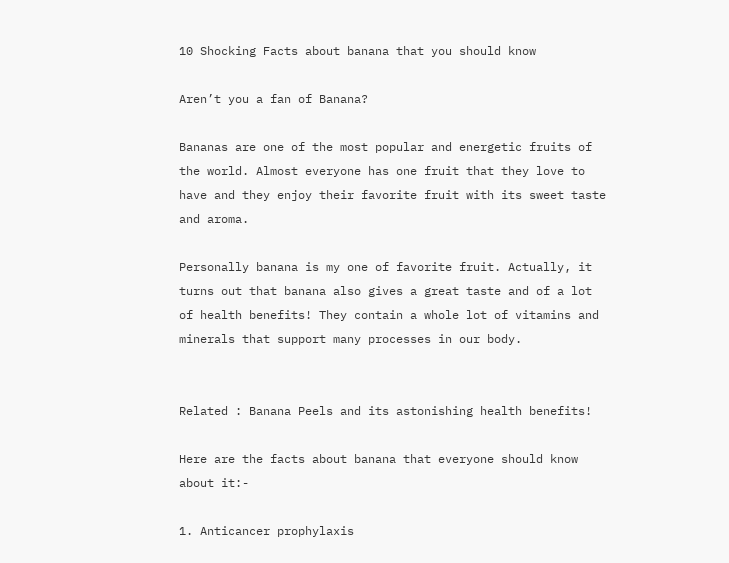10 Shocking Facts about banana that you should know

Aren’t you a fan of Banana?

Bananas are one of the most popular and energetic fruits of the world. Almost everyone has one fruit that they love to have and they enjoy their favorite fruit with its sweet taste and aroma.

Personally banana is my one of favorite fruit. Actually, it turns out that banana also gives a great taste and of a lot of health benefits! They contain a whole lot of vitamins and minerals that support many processes in our body.


Related : Banana Peels and its astonishing health benefits!

Here are the facts about banana that everyone should know about it:-

1. Anticancer prophylaxis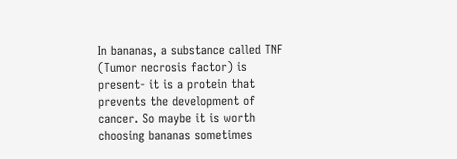In bananas, a substance called TNF (Tumor necrosis factor) is present- it is a protein that prevents the development of cancer. So maybe it is worth choosing bananas sometimes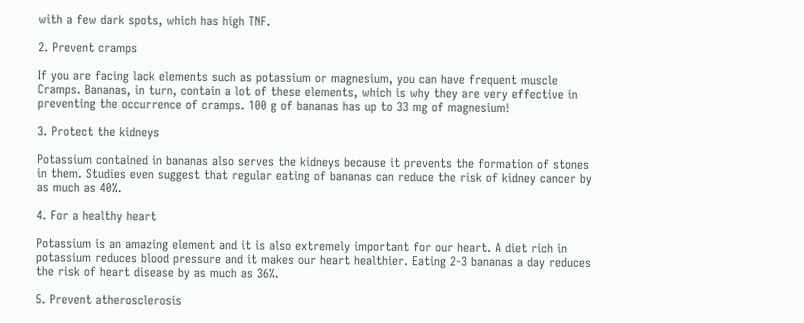with a few dark spots, which has high TNF.

2. Prevent cramps

If you are facing lack elements such as potassium or magnesium, you can have frequent muscle Cramps. Bananas, in turn, contain a lot of these elements, which is why they are very effective in preventing the occurrence of cramps. 100 g of bananas has up to 33 mg of magnesium!

3. Protect the kidneys

Potassium contained in bananas also serves the kidneys because it prevents the formation of stones in them. Studies even suggest that regular eating of bananas can reduce the risk of kidney cancer by as much as 40%.

4. For a healthy heart

Potassium is an amazing element and it is also extremely important for our heart. A diet rich in potassium reduces blood pressure and it makes our heart healthier. Eating 2-3 bananas a day reduces the risk of heart disease by as much as 36%.

5. Prevent atherosclerosis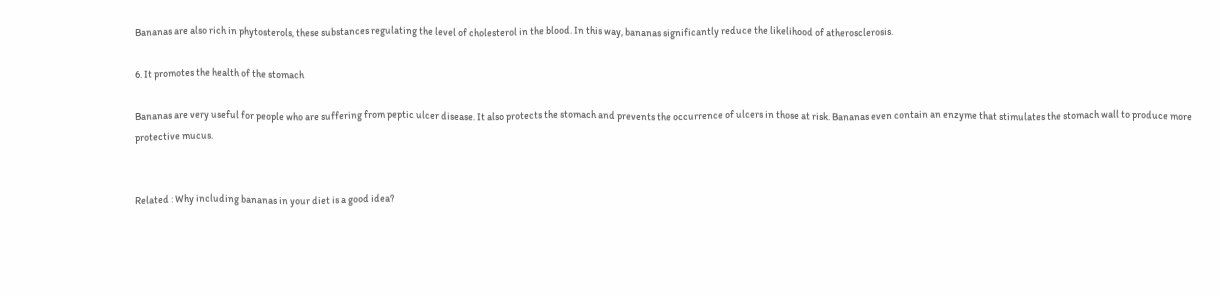Bananas are also rich in phytosterols, these substances regulating the level of cholesterol in the blood. In this way, bananas significantly reduce the likelihood of atherosclerosis.

6. It promotes the health of the stomach

Bananas are very useful for people who are suffering from peptic ulcer disease. It also protects the stomach and prevents the occurrence of ulcers in those at risk. Bananas even contain an enzyme that stimulates the stomach wall to produce more protective mucus.


Related : Why including bananas in your diet is a good idea?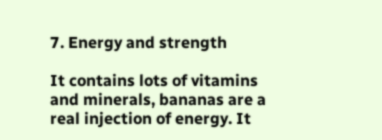7. Energy and strength

It contains lots of vitamins and minerals, bananas are a real injection of energy. It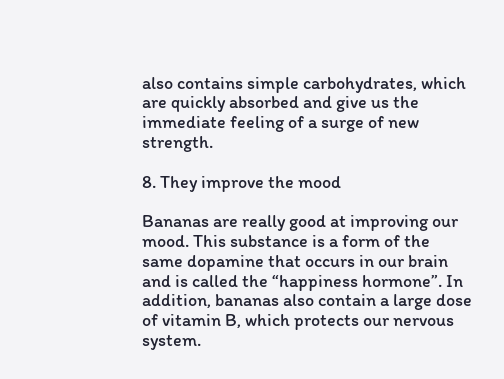also contains simple carbohydrates, which are quickly absorbed and give us the immediate feeling of a surge of new strength.

8. They improve the mood

Bananas are really good at improving our mood. This substance is a form of the same dopamine that occurs in our brain and is called the “happiness hormone”. In addition, bananas also contain a large dose of vitamin B, which protects our nervous system.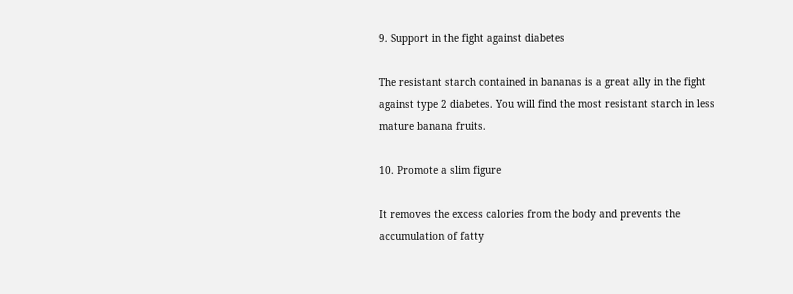9. Support in the fight against diabetes

The resistant starch contained in bananas is a great ally in the fight against type 2 diabetes. You will find the most resistant starch in less mature banana fruits.

10. Promote a slim figure

It removes the excess calories from the body and prevents the accumulation of fatty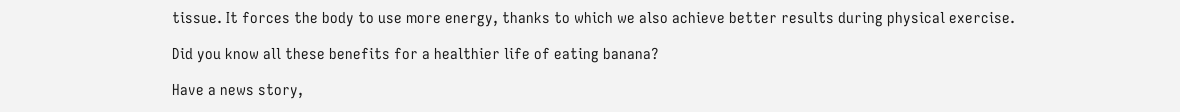tissue. It forces the body to use more energy, thanks to which we also achieve better results during physical exercise.

Did you know all these benefits for a healthier life of eating banana?

Have a news story,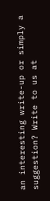an interesting write-up or simply a suggestion? Write to us at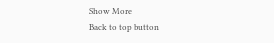Show More
Back to top button